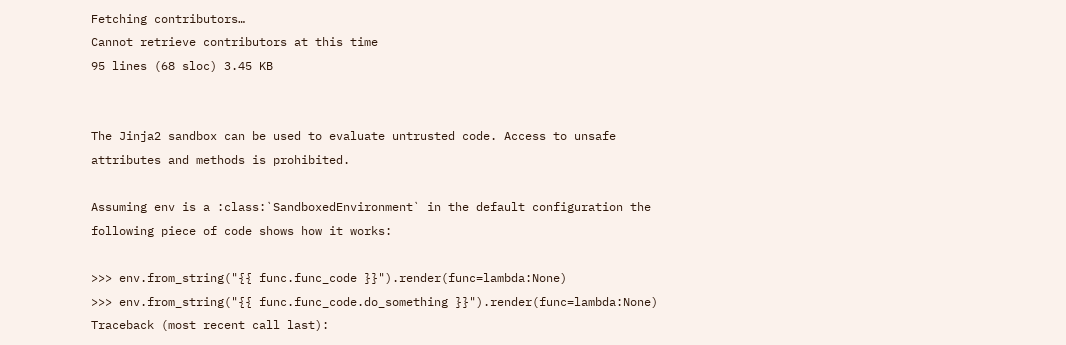Fetching contributors…
Cannot retrieve contributors at this time
95 lines (68 sloc) 3.45 KB


The Jinja2 sandbox can be used to evaluate untrusted code. Access to unsafe attributes and methods is prohibited.

Assuming env is a :class:`SandboxedEnvironment` in the default configuration the following piece of code shows how it works:

>>> env.from_string("{{ func.func_code }}").render(func=lambda:None)
>>> env.from_string("{{ func.func_code.do_something }}").render(func=lambda:None)
Traceback (most recent call last):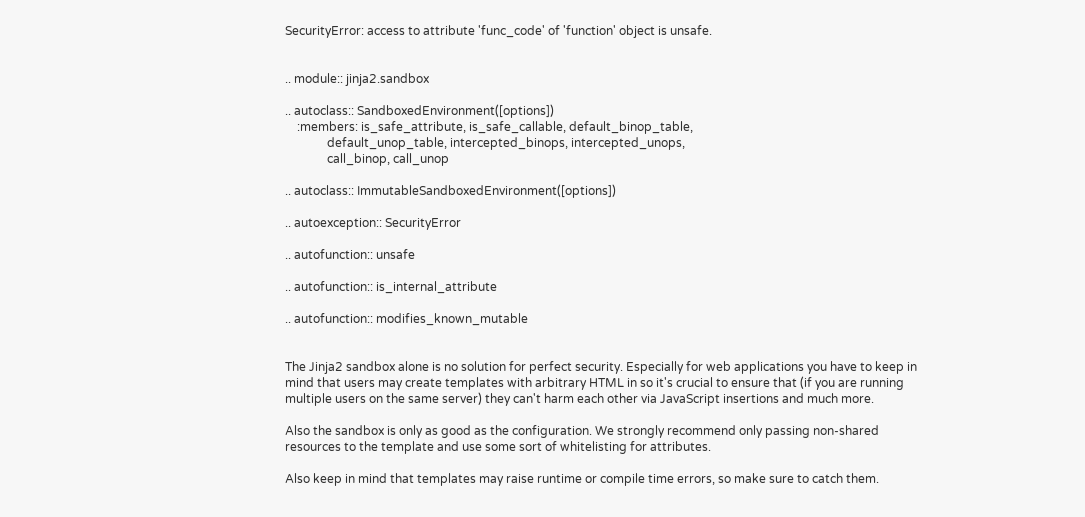SecurityError: access to attribute 'func_code' of 'function' object is unsafe.


.. module:: jinja2.sandbox

.. autoclass:: SandboxedEnvironment([options])
    :members: is_safe_attribute, is_safe_callable, default_binop_table,
              default_unop_table, intercepted_binops, intercepted_unops,
              call_binop, call_unop

.. autoclass:: ImmutableSandboxedEnvironment([options])

.. autoexception:: SecurityError

.. autofunction:: unsafe

.. autofunction:: is_internal_attribute

.. autofunction:: modifies_known_mutable


The Jinja2 sandbox alone is no solution for perfect security. Especially for web applications you have to keep in mind that users may create templates with arbitrary HTML in so it's crucial to ensure that (if you are running multiple users on the same server) they can't harm each other via JavaScript insertions and much more.

Also the sandbox is only as good as the configuration. We strongly recommend only passing non-shared resources to the template and use some sort of whitelisting for attributes.

Also keep in mind that templates may raise runtime or compile time errors, so make sure to catch them.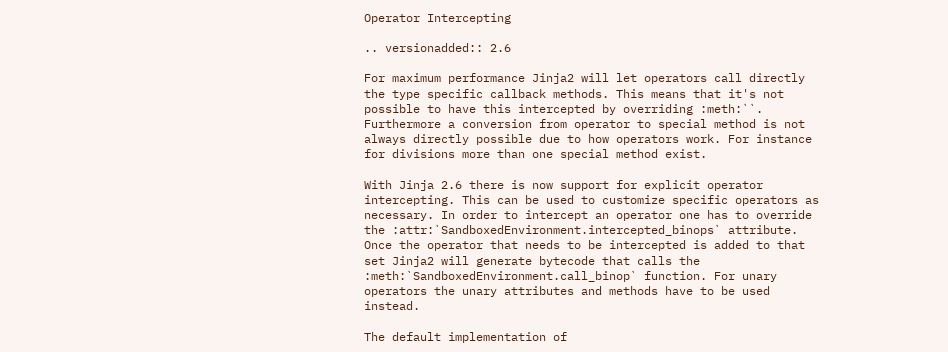Operator Intercepting

.. versionadded:: 2.6

For maximum performance Jinja2 will let operators call directly the type specific callback methods. This means that it's not possible to have this intercepted by overriding :meth:``. Furthermore a conversion from operator to special method is not always directly possible due to how operators work. For instance for divisions more than one special method exist.

With Jinja 2.6 there is now support for explicit operator intercepting. This can be used to customize specific operators as necessary. In order to intercept an operator one has to override the :attr:`SandboxedEnvironment.intercepted_binops` attribute. Once the operator that needs to be intercepted is added to that set Jinja2 will generate bytecode that calls the :meth:`SandboxedEnvironment.call_binop` function. For unary operators the unary attributes and methods have to be used instead.

The default implementation of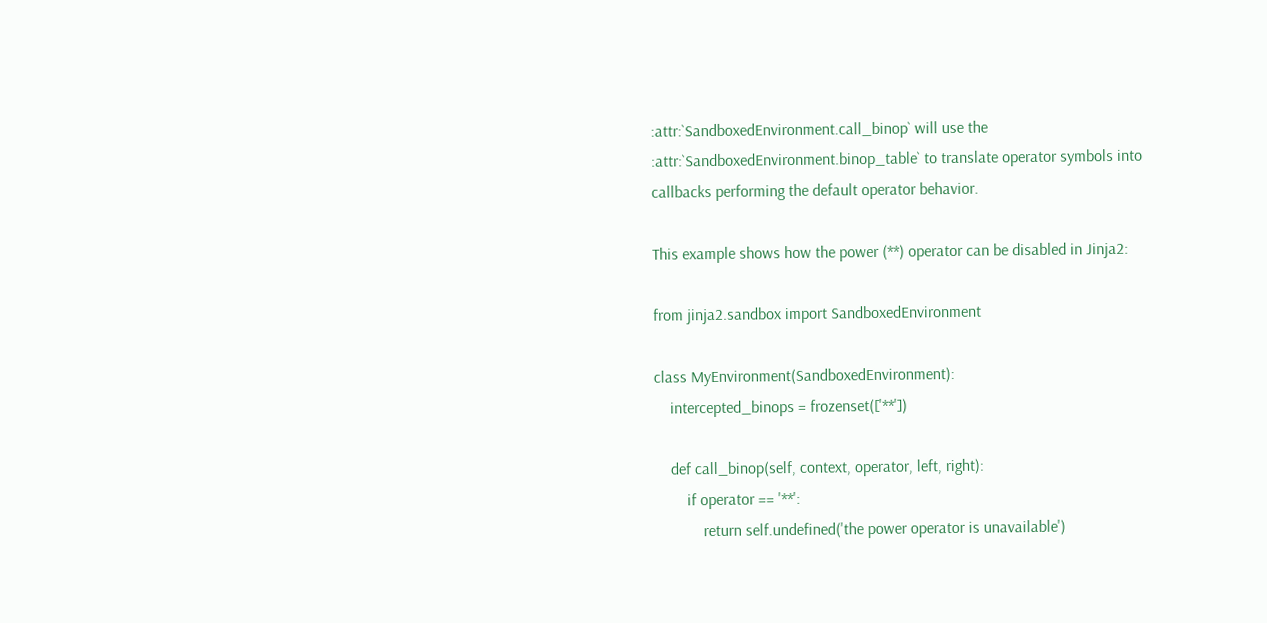:attr:`SandboxedEnvironment.call_binop` will use the :attr:`SandboxedEnvironment.binop_table` to translate operator symbols into callbacks performing the default operator behavior.

This example shows how the power (**) operator can be disabled in Jinja2:

from jinja2.sandbox import SandboxedEnvironment

class MyEnvironment(SandboxedEnvironment):
    intercepted_binops = frozenset(['**'])

    def call_binop(self, context, operator, left, right):
        if operator == '**':
            return self.undefined('the power operator is unavailable')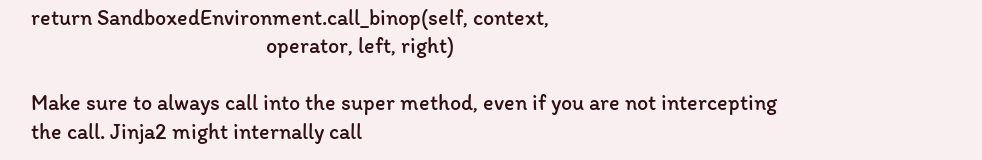return SandboxedEnvironment.call_binop(self, context,
                                               operator, left, right)

Make sure to always call into the super method, even if you are not intercepting the call. Jinja2 might internally call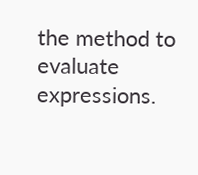the method to evaluate expressions.